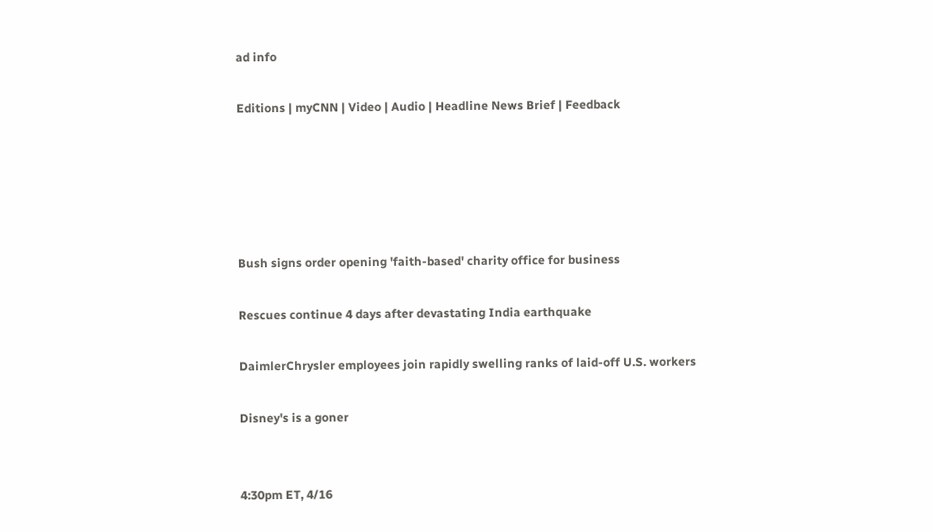ad info

Editions | myCNN | Video | Audio | Headline News Brief | Feedback





Bush signs order opening 'faith-based' charity office for business

Rescues continue 4 days after devastating India earthquake

DaimlerChrysler employees join rapidly swelling ranks of laid-off U.S. workers

Disney's is a goner


4:30pm ET, 4/16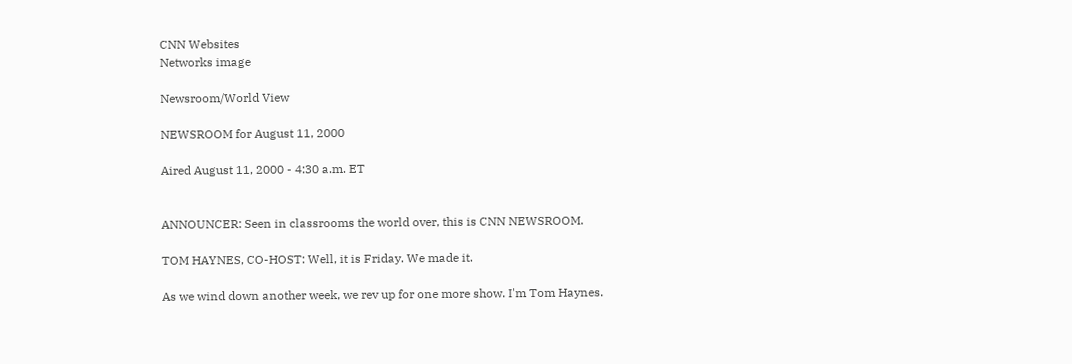CNN Websites
Networks image

Newsroom/World View

NEWSROOM for August 11, 2000

Aired August 11, 2000 - 4:30 a.m. ET


ANNOUNCER: Seen in classrooms the world over, this is CNN NEWSROOM.

TOM HAYNES, CO-HOST: Well, it is Friday. We made it.

As we wind down another week, we rev up for one more show. I'm Tom Haynes.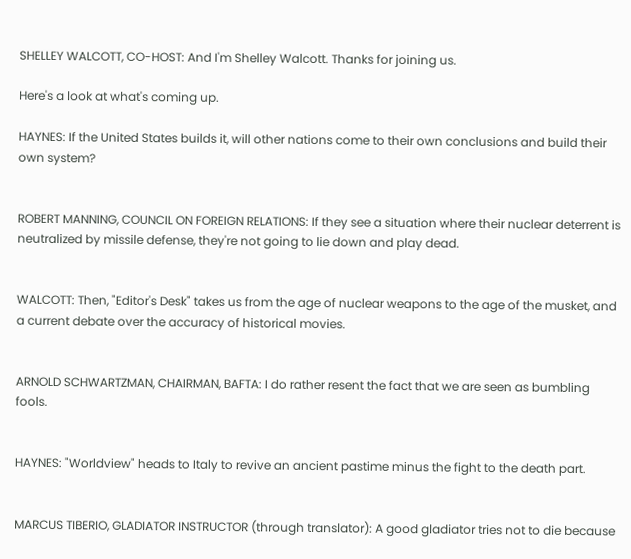SHELLEY WALCOTT, CO-HOST: And I'm Shelley Walcott. Thanks for joining us.

Here's a look at what's coming up.

HAYNES: If the United States builds it, will other nations come to their own conclusions and build their own system?


ROBERT MANNING, COUNCIL ON FOREIGN RELATIONS: If they see a situation where their nuclear deterrent is neutralized by missile defense, they're not going to lie down and play dead.


WALCOTT: Then, "Editor's Desk" takes us from the age of nuclear weapons to the age of the musket, and a current debate over the accuracy of historical movies.


ARNOLD SCHWARTZMAN, CHAIRMAN, BAFTA: I do rather resent the fact that we are seen as bumbling fools.


HAYNES: "Worldview" heads to Italy to revive an ancient pastime minus the fight to the death part.


MARCUS TIBERIO, GLADIATOR INSTRUCTOR (through translator): A good gladiator tries not to die because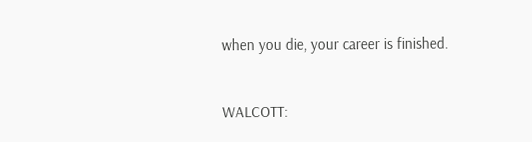when you die, your career is finished.


WALCOTT: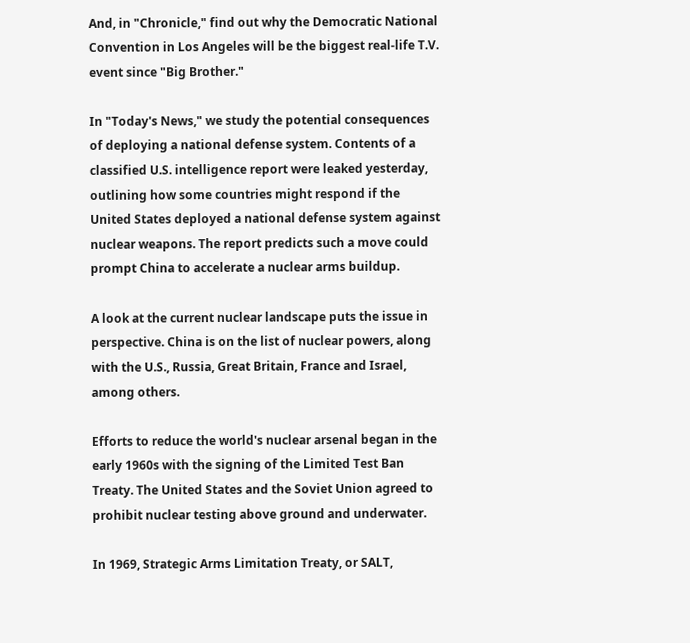And, in "Chronicle," find out why the Democratic National Convention in Los Angeles will be the biggest real-life T.V. event since "Big Brother."

In "Today's News," we study the potential consequences of deploying a national defense system. Contents of a classified U.S. intelligence report were leaked yesterday, outlining how some countries might respond if the United States deployed a national defense system against nuclear weapons. The report predicts such a move could prompt China to accelerate a nuclear arms buildup.

A look at the current nuclear landscape puts the issue in perspective. China is on the list of nuclear powers, along with the U.S., Russia, Great Britain, France and Israel, among others.

Efforts to reduce the world's nuclear arsenal began in the early 1960s with the signing of the Limited Test Ban Treaty. The United States and the Soviet Union agreed to prohibit nuclear testing above ground and underwater.

In 1969, Strategic Arms Limitation Treaty, or SALT,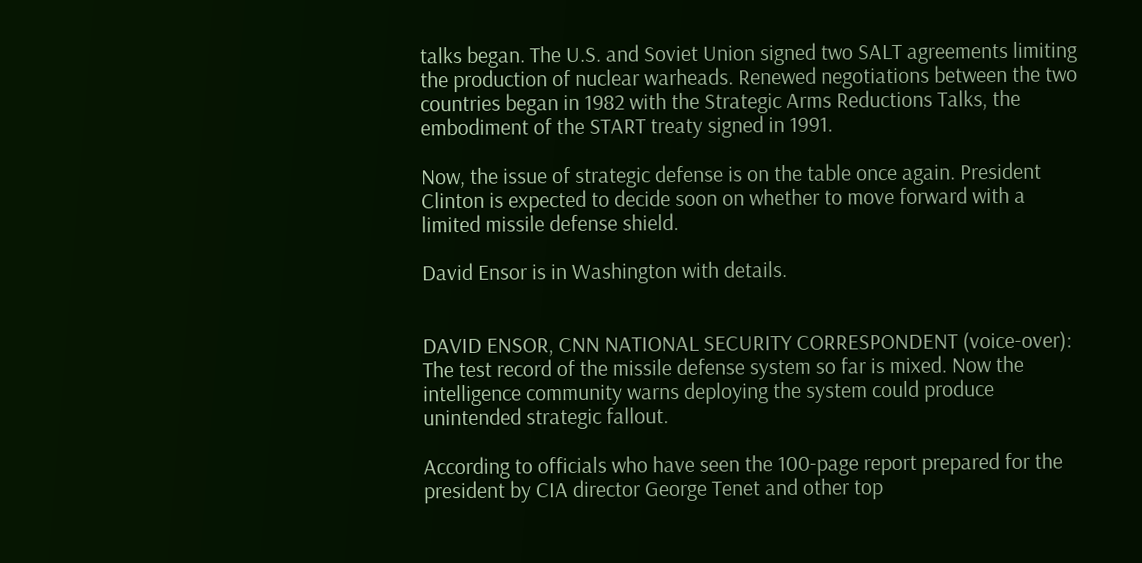talks began. The U.S. and Soviet Union signed two SALT agreements limiting the production of nuclear warheads. Renewed negotiations between the two countries began in 1982 with the Strategic Arms Reductions Talks, the embodiment of the START treaty signed in 1991.

Now, the issue of strategic defense is on the table once again. President Clinton is expected to decide soon on whether to move forward with a limited missile defense shield.

David Ensor is in Washington with details.


DAVID ENSOR, CNN NATIONAL SECURITY CORRESPONDENT (voice-over): The test record of the missile defense system so far is mixed. Now the intelligence community warns deploying the system could produce unintended strategic fallout.

According to officials who have seen the 100-page report prepared for the president by CIA director George Tenet and other top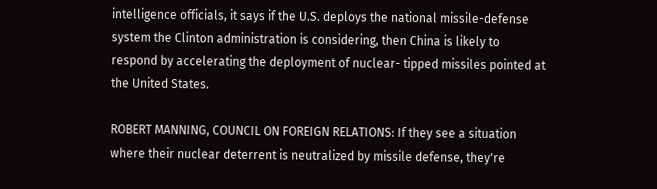intelligence officials, it says if the U.S. deploys the national missile-defense system the Clinton administration is considering, then China is likely to respond by accelerating the deployment of nuclear- tipped missiles pointed at the United States.

ROBERT MANNING, COUNCIL ON FOREIGN RELATIONS: If they see a situation where their nuclear deterrent is neutralized by missile defense, they're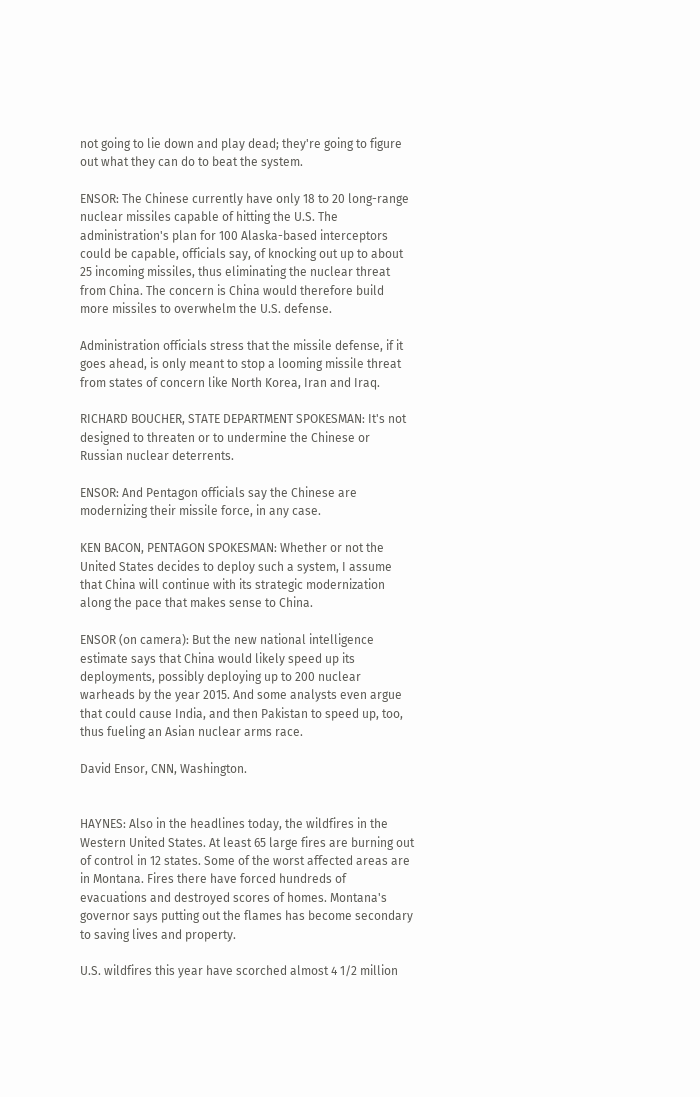not going to lie down and play dead; they're going to figure out what they can do to beat the system.

ENSOR: The Chinese currently have only 18 to 20 long-range nuclear missiles capable of hitting the U.S. The administration's plan for 100 Alaska-based interceptors could be capable, officials say, of knocking out up to about 25 incoming missiles, thus eliminating the nuclear threat from China. The concern is China would therefore build more missiles to overwhelm the U.S. defense.

Administration officials stress that the missile defense, if it goes ahead, is only meant to stop a looming missile threat from states of concern like North Korea, Iran and Iraq.

RICHARD BOUCHER, STATE DEPARTMENT SPOKESMAN: It's not designed to threaten or to undermine the Chinese or Russian nuclear deterrents.

ENSOR: And Pentagon officials say the Chinese are modernizing their missile force, in any case.

KEN BACON, PENTAGON SPOKESMAN: Whether or not the United States decides to deploy such a system, I assume that China will continue with its strategic modernization along the pace that makes sense to China.

ENSOR (on camera): But the new national intelligence estimate says that China would likely speed up its deployments, possibly deploying up to 200 nuclear warheads by the year 2015. And some analysts even argue that could cause India, and then Pakistan to speed up, too, thus fueling an Asian nuclear arms race.

David Ensor, CNN, Washington.


HAYNES: Also in the headlines today, the wildfires in the Western United States. At least 65 large fires are burning out of control in 12 states. Some of the worst affected areas are in Montana. Fires there have forced hundreds of evacuations and destroyed scores of homes. Montana's governor says putting out the flames has become secondary to saving lives and property.

U.S. wildfires this year have scorched almost 4 1/2 million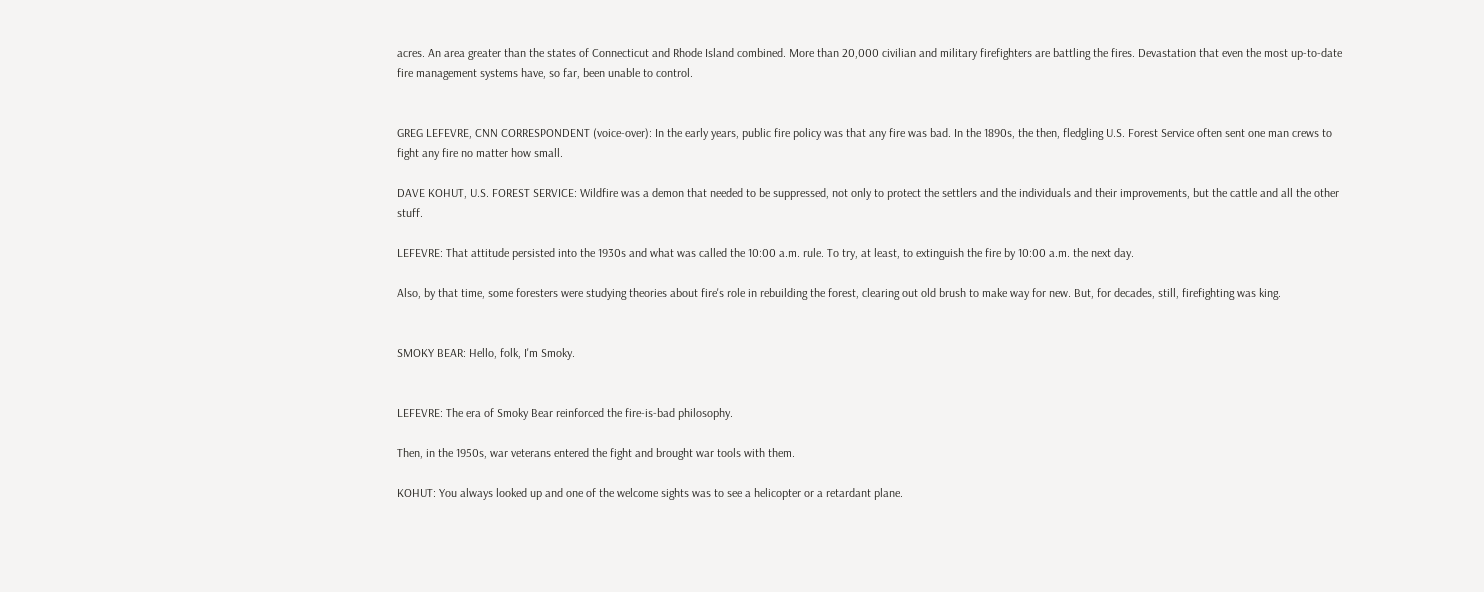acres. An area greater than the states of Connecticut and Rhode Island combined. More than 20,000 civilian and military firefighters are battling the fires. Devastation that even the most up-to-date fire management systems have, so far, been unable to control.


GREG LEFEVRE, CNN CORRESPONDENT (voice-over): In the early years, public fire policy was that any fire was bad. In the 1890s, the then, fledgling U.S. Forest Service often sent one man crews to fight any fire no matter how small.

DAVE KOHUT, U.S. FOREST SERVICE: Wildfire was a demon that needed to be suppressed, not only to protect the settlers and the individuals and their improvements, but the cattle and all the other stuff.

LEFEVRE: That attitude persisted into the 1930s and what was called the 10:00 a.m. rule. To try, at least, to extinguish the fire by 10:00 a.m. the next day.

Also, by that time, some foresters were studying theories about fire's role in rebuilding the forest, clearing out old brush to make way for new. But, for decades, still, firefighting was king.


SMOKY BEAR: Hello, folk, I'm Smoky.


LEFEVRE: The era of Smoky Bear reinforced the fire-is-bad philosophy.

Then, in the 1950s, war veterans entered the fight and brought war tools with them.

KOHUT: You always looked up and one of the welcome sights was to see a helicopter or a retardant plane.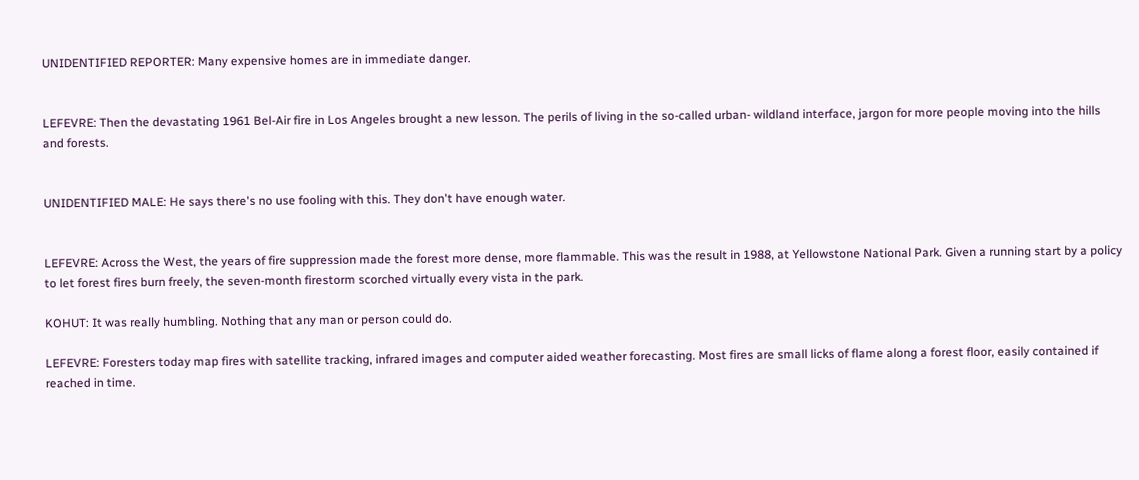UNIDENTIFIED REPORTER: Many expensive homes are in immediate danger.


LEFEVRE: Then the devastating 1961 Bel-Air fire in Los Angeles brought a new lesson. The perils of living in the so-called urban- wildland interface, jargon for more people moving into the hills and forests.


UNIDENTIFIED MALE: He says there's no use fooling with this. They don't have enough water.


LEFEVRE: Across the West, the years of fire suppression made the forest more dense, more flammable. This was the result in 1988, at Yellowstone National Park. Given a running start by a policy to let forest fires burn freely, the seven-month firestorm scorched virtually every vista in the park.

KOHUT: It was really humbling. Nothing that any man or person could do.

LEFEVRE: Foresters today map fires with satellite tracking, infrared images and computer aided weather forecasting. Most fires are small licks of flame along a forest floor, easily contained if reached in time.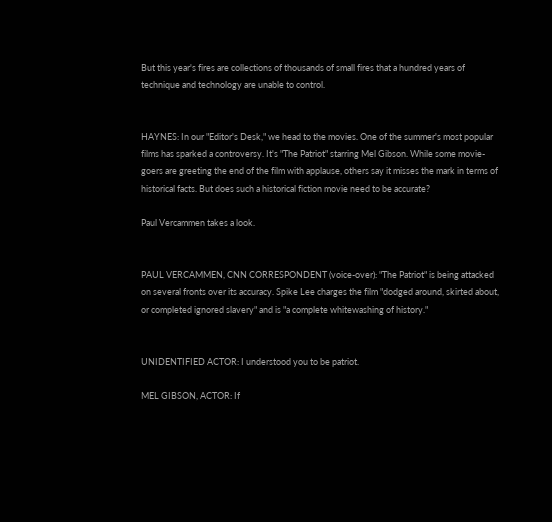But this year's fires are collections of thousands of small fires that a hundred years of technique and technology are unable to control.


HAYNES: In our "Editor's Desk," we head to the movies. One of the summer's most popular films has sparked a controversy. It's "The Patriot" starring Mel Gibson. While some movie-goers are greeting the end of the film with applause, others say it misses the mark in terms of historical facts. But does such a historical fiction movie need to be accurate?

Paul Vercammen takes a look.


PAUL VERCAMMEN, CNN CORRESPONDENT (voice-over): "The Patriot" is being attacked on several fronts over its accuracy. Spike Lee charges the film "dodged around, skirted about, or completed ignored slavery" and is "a complete whitewashing of history."


UNIDENTIFIED ACTOR: I understood you to be patriot.

MEL GIBSON, ACTOR: If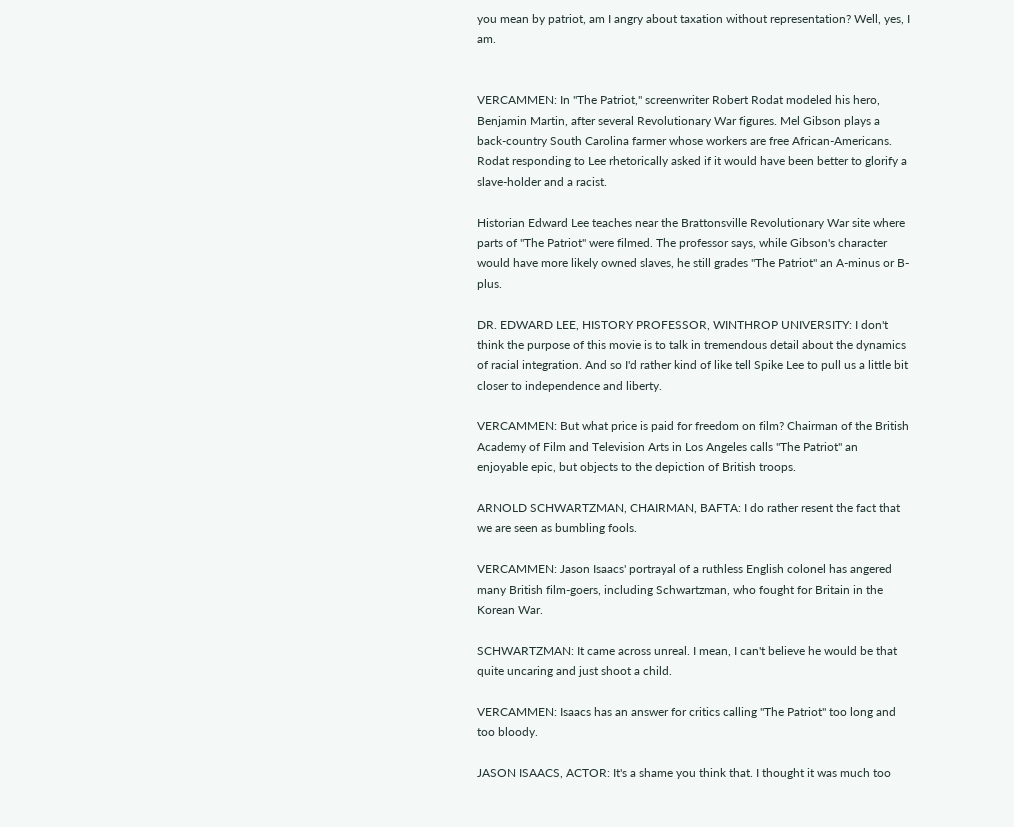you mean by patriot, am I angry about taxation without representation? Well, yes, I am.


VERCAMMEN: In "The Patriot," screenwriter Robert Rodat modeled his hero, Benjamin Martin, after several Revolutionary War figures. Mel Gibson plays a back-country South Carolina farmer whose workers are free African-Americans. Rodat responding to Lee rhetorically asked if it would have been better to glorify a slave-holder and a racist.

Historian Edward Lee teaches near the Brattonsville Revolutionary War site where parts of "The Patriot" were filmed. The professor says, while Gibson's character would have more likely owned slaves, he still grades "The Patriot" an A-minus or B-plus.

DR. EDWARD LEE, HISTORY PROFESSOR, WINTHROP UNIVERSITY: I don't think the purpose of this movie is to talk in tremendous detail about the dynamics of racial integration. And so I'd rather kind of like tell Spike Lee to pull us a little bit closer to independence and liberty.

VERCAMMEN: But what price is paid for freedom on film? Chairman of the British Academy of Film and Television Arts in Los Angeles calls "The Patriot" an enjoyable epic, but objects to the depiction of British troops.

ARNOLD SCHWARTZMAN, CHAIRMAN, BAFTA: I do rather resent the fact that we are seen as bumbling fools.

VERCAMMEN: Jason Isaacs' portrayal of a ruthless English colonel has angered many British film-goers, including Schwartzman, who fought for Britain in the Korean War.

SCHWARTZMAN: It came across unreal. I mean, I can't believe he would be that quite uncaring and just shoot a child.

VERCAMMEN: Isaacs has an answer for critics calling "The Patriot" too long and too bloody.

JASON ISAACS, ACTOR: It's a shame you think that. I thought it was much too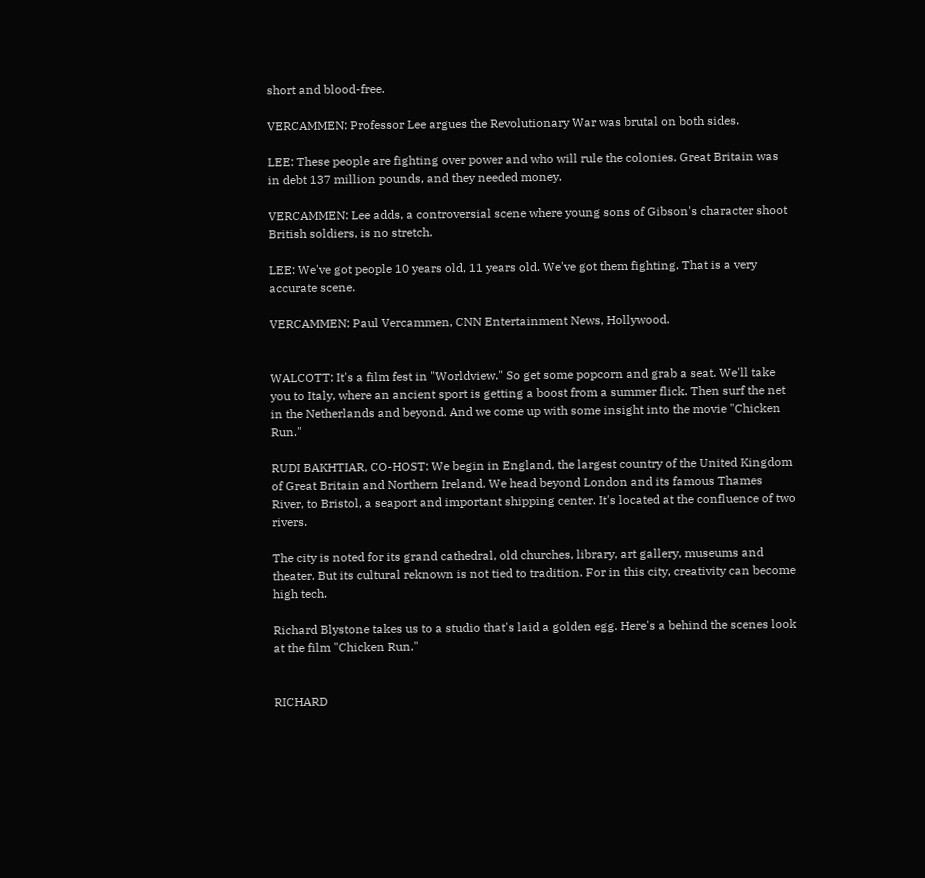short and blood-free.

VERCAMMEN: Professor Lee argues the Revolutionary War was brutal on both sides.

LEE: These people are fighting over power and who will rule the colonies. Great Britain was in debt 137 million pounds, and they needed money.

VERCAMMEN: Lee adds, a controversial scene where young sons of Gibson's character shoot British soldiers, is no stretch.

LEE: We've got people 10 years old, 11 years old. We've got them fighting. That is a very accurate scene.

VERCAMMEN: Paul Vercammen, CNN Entertainment News, Hollywood.


WALCOTT: It's a film fest in "Worldview." So get some popcorn and grab a seat. We'll take you to Italy, where an ancient sport is getting a boost from a summer flick. Then surf the net in the Netherlands and beyond. And we come up with some insight into the movie "Chicken Run."

RUDI BAKHTIAR, CO-HOST: We begin in England, the largest country of the United Kingdom of Great Britain and Northern Ireland. We head beyond London and its famous Thames River, to Bristol, a seaport and important shipping center. It's located at the confluence of two rivers.

The city is noted for its grand cathedral, old churches, library, art gallery, museums and theater. But its cultural reknown is not tied to tradition. For in this city, creativity can become high tech.

Richard Blystone takes us to a studio that's laid a golden egg. Here's a behind the scenes look at the film "Chicken Run."


RICHARD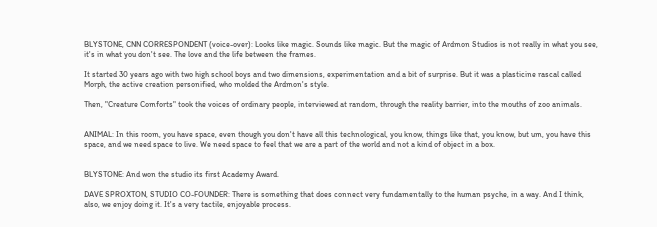BLYSTONE, CNN CORRESPONDENT (voice-over): Looks like magic. Sounds like magic. But the magic of Ardmon Studios is not really in what you see, it's in what you don't see. The love and the life between the frames.

It started 30 years ago with two high school boys and two dimensions, experimentation and a bit of surprise. But it was a plasticine rascal called Morph, the active creation personified, who molded the Ardmon's style.

Then, "Creature Comforts" took the voices of ordinary people, interviewed at random, through the reality barrier, into the mouths of zoo animals.


ANIMAL: In this room, you have space, even though you don't have all this technological, you know, things like that, you know, but um, you have this space, and we need space to live. We need space to feel that we are a part of the world and not a kind of object in a box.


BLYSTONE: And won the studio its first Academy Award.

DAVE SPROXTON, STUDIO CO-FOUNDER: There is something that does connect very fundamentally to the human psyche, in a way. And I think, also, we enjoy doing it. It's a very tactile, enjoyable process.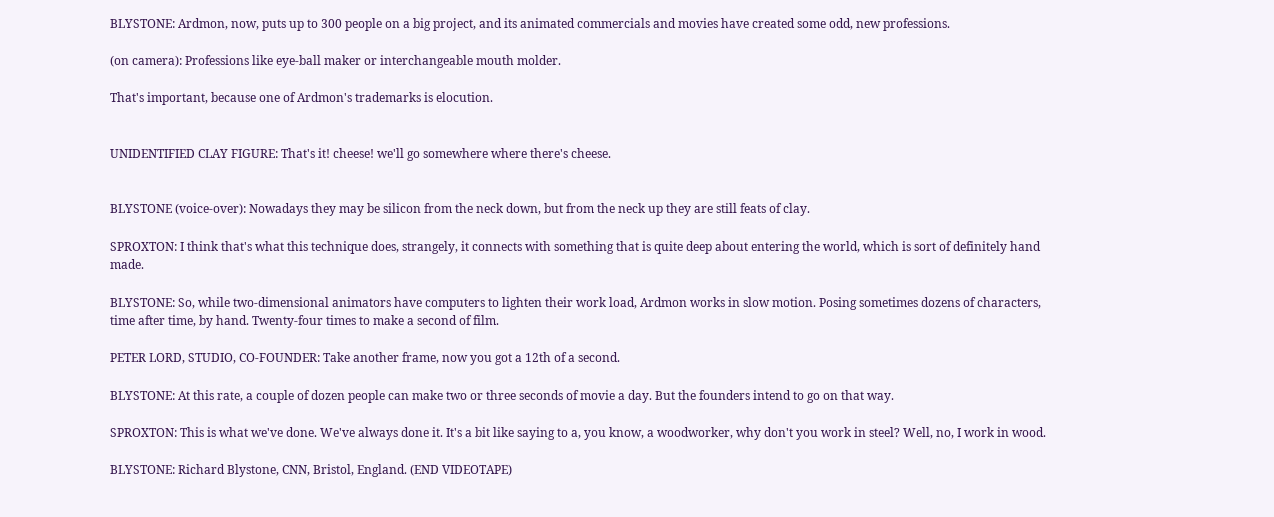BLYSTONE: Ardmon, now, puts up to 300 people on a big project, and its animated commercials and movies have created some odd, new professions.

(on camera): Professions like eye-ball maker or interchangeable mouth molder.

That's important, because one of Ardmon's trademarks is elocution.


UNIDENTIFIED CLAY FIGURE: That's it! cheese! we'll go somewhere where there's cheese.


BLYSTONE (voice-over): Nowadays they may be silicon from the neck down, but from the neck up they are still feats of clay.

SPROXTON: I think that's what this technique does, strangely, it connects with something that is quite deep about entering the world, which is sort of definitely hand made.

BLYSTONE: So, while two-dimensional animators have computers to lighten their work load, Ardmon works in slow motion. Posing sometimes dozens of characters, time after time, by hand. Twenty-four times to make a second of film.

PETER LORD, STUDIO, CO-FOUNDER: Take another frame, now you got a 12th of a second.

BLYSTONE: At this rate, a couple of dozen people can make two or three seconds of movie a day. But the founders intend to go on that way.

SPROXTON: This is what we've done. We've always done it. It's a bit like saying to a, you know, a woodworker, why don't you work in steel? Well, no, I work in wood.

BLYSTONE: Richard Blystone, CNN, Bristol, England. (END VIDEOTAPE)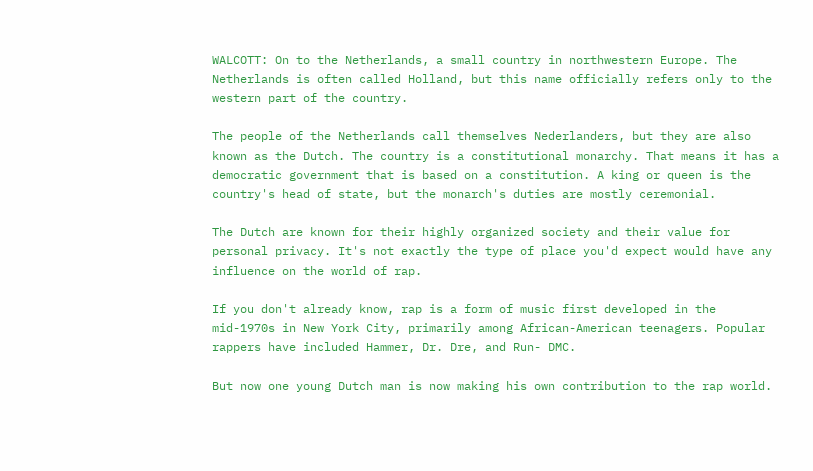WALCOTT: On to the Netherlands, a small country in northwestern Europe. The Netherlands is often called Holland, but this name officially refers only to the western part of the country.

The people of the Netherlands call themselves Nederlanders, but they are also known as the Dutch. The country is a constitutional monarchy. That means it has a democratic government that is based on a constitution. A king or queen is the country's head of state, but the monarch's duties are mostly ceremonial.

The Dutch are known for their highly organized society and their value for personal privacy. It's not exactly the type of place you'd expect would have any influence on the world of rap.

If you don't already know, rap is a form of music first developed in the mid-1970s in New York City, primarily among African-American teenagers. Popular rappers have included Hammer, Dr. Dre, and Run- DMC.

But now one young Dutch man is now making his own contribution to the rap world.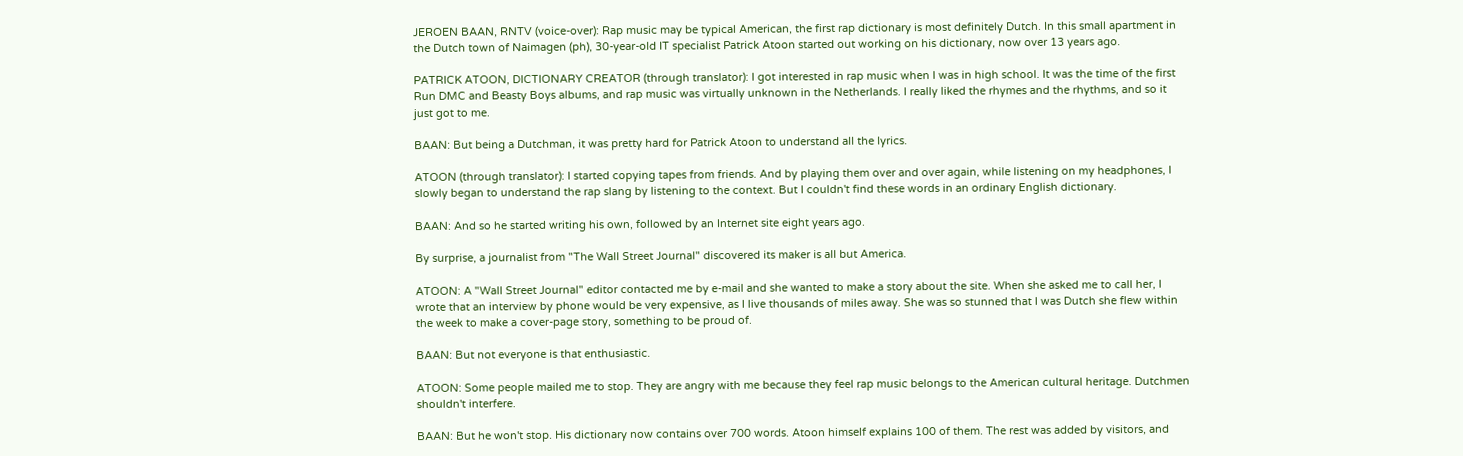JEROEN BAAN, RNTV (voice-over): Rap music may be typical American, the first rap dictionary is most definitely Dutch. In this small apartment in the Dutch town of Naimagen (ph), 30-year-old IT specialist Patrick Atoon started out working on his dictionary, now over 13 years ago.

PATRICK ATOON, DICTIONARY CREATOR (through translator): I got interested in rap music when I was in high school. It was the time of the first Run DMC and Beasty Boys albums, and rap music was virtually unknown in the Netherlands. I really liked the rhymes and the rhythms, and so it just got to me.

BAAN: But being a Dutchman, it was pretty hard for Patrick Atoon to understand all the lyrics.

ATOON (through translator): I started copying tapes from friends. And by playing them over and over again, while listening on my headphones, I slowly began to understand the rap slang by listening to the context. But I couldn't find these words in an ordinary English dictionary.

BAAN: And so he started writing his own, followed by an Internet site eight years ago.

By surprise, a journalist from "The Wall Street Journal" discovered its maker is all but America.

ATOON: A "Wall Street Journal" editor contacted me by e-mail and she wanted to make a story about the site. When she asked me to call her, I wrote that an interview by phone would be very expensive, as I live thousands of miles away. She was so stunned that I was Dutch she flew within the week to make a cover-page story, something to be proud of.

BAAN: But not everyone is that enthusiastic.

ATOON: Some people mailed me to stop. They are angry with me because they feel rap music belongs to the American cultural heritage. Dutchmen shouldn't interfere.

BAAN: But he won't stop. His dictionary now contains over 700 words. Atoon himself explains 100 of them. The rest was added by visitors, and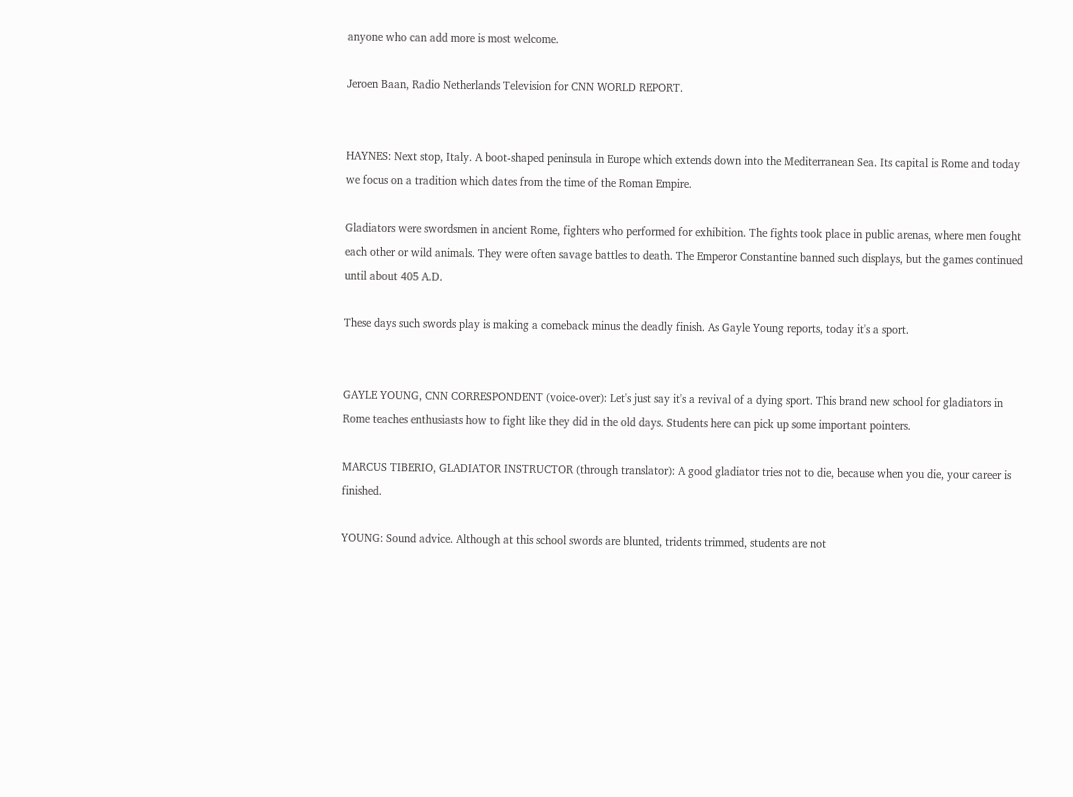anyone who can add more is most welcome.

Jeroen Baan, Radio Netherlands Television for CNN WORLD REPORT.


HAYNES: Next stop, Italy. A boot-shaped peninsula in Europe which extends down into the Mediterranean Sea. Its capital is Rome and today we focus on a tradition which dates from the time of the Roman Empire.

Gladiators were swordsmen in ancient Rome, fighters who performed for exhibition. The fights took place in public arenas, where men fought each other or wild animals. They were often savage battles to death. The Emperor Constantine banned such displays, but the games continued until about 405 A.D.

These days such swords play is making a comeback minus the deadly finish. As Gayle Young reports, today it's a sport.


GAYLE YOUNG, CNN CORRESPONDENT (voice-over): Let's just say it's a revival of a dying sport. This brand new school for gladiators in Rome teaches enthusiasts how to fight like they did in the old days. Students here can pick up some important pointers.

MARCUS TIBERIO, GLADIATOR INSTRUCTOR (through translator): A good gladiator tries not to die, because when you die, your career is finished.

YOUNG: Sound advice. Although at this school swords are blunted, tridents trimmed, students are not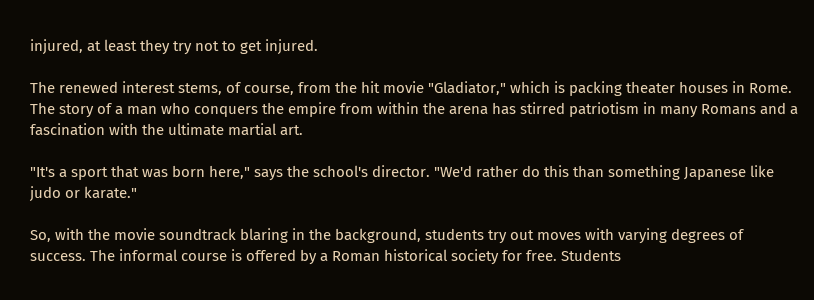injured, at least they try not to get injured.

The renewed interest stems, of course, from the hit movie "Gladiator," which is packing theater houses in Rome. The story of a man who conquers the empire from within the arena has stirred patriotism in many Romans and a fascination with the ultimate martial art.

"It's a sport that was born here," says the school's director. "We'd rather do this than something Japanese like judo or karate."

So, with the movie soundtrack blaring in the background, students try out moves with varying degrees of success. The informal course is offered by a Roman historical society for free. Students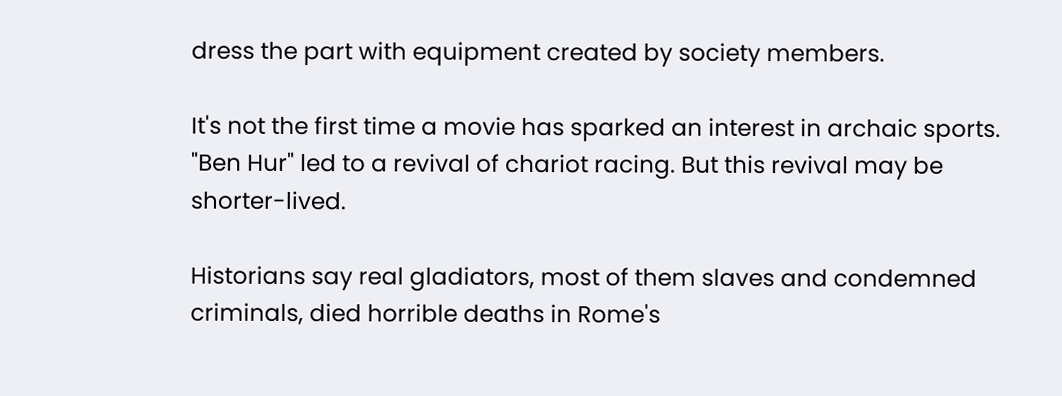dress the part with equipment created by society members.

It's not the first time a movie has sparked an interest in archaic sports. "Ben Hur" led to a revival of chariot racing. But this revival may be shorter-lived.

Historians say real gladiators, most of them slaves and condemned criminals, died horrible deaths in Rome's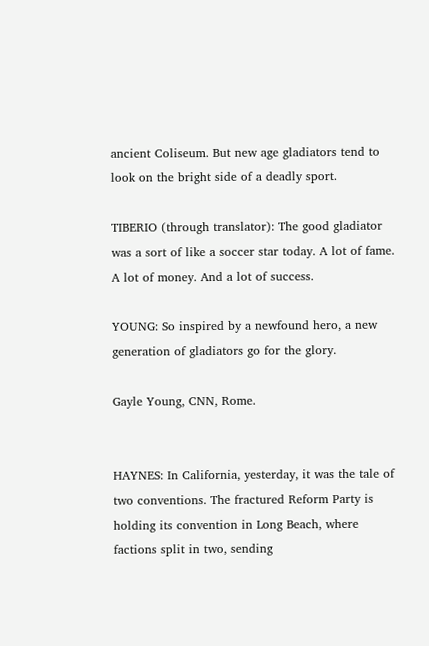ancient Coliseum. But new age gladiators tend to look on the bright side of a deadly sport.

TIBERIO (through translator): The good gladiator was a sort of like a soccer star today. A lot of fame. A lot of money. And a lot of success.

YOUNG: So inspired by a newfound hero, a new generation of gladiators go for the glory.

Gayle Young, CNN, Rome.


HAYNES: In California, yesterday, it was the tale of two conventions. The fractured Reform Party is holding its convention in Long Beach, where factions split in two, sending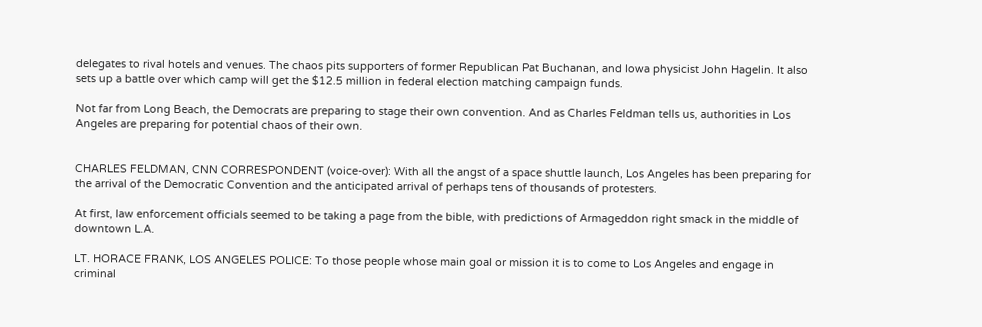delegates to rival hotels and venues. The chaos pits supporters of former Republican Pat Buchanan, and Iowa physicist John Hagelin. It also sets up a battle over which camp will get the $12.5 million in federal election matching campaign funds.

Not far from Long Beach, the Democrats are preparing to stage their own convention. And as Charles Feldman tells us, authorities in Los Angeles are preparing for potential chaos of their own.


CHARLES FELDMAN, CNN CORRESPONDENT (voice-over): With all the angst of a space shuttle launch, Los Angeles has been preparing for the arrival of the Democratic Convention and the anticipated arrival of perhaps tens of thousands of protesters.

At first, law enforcement officials seemed to be taking a page from the bible, with predictions of Armageddon right smack in the middle of downtown L.A.

LT. HORACE FRANK, LOS ANGELES POLICE: To those people whose main goal or mission it is to come to Los Angeles and engage in criminal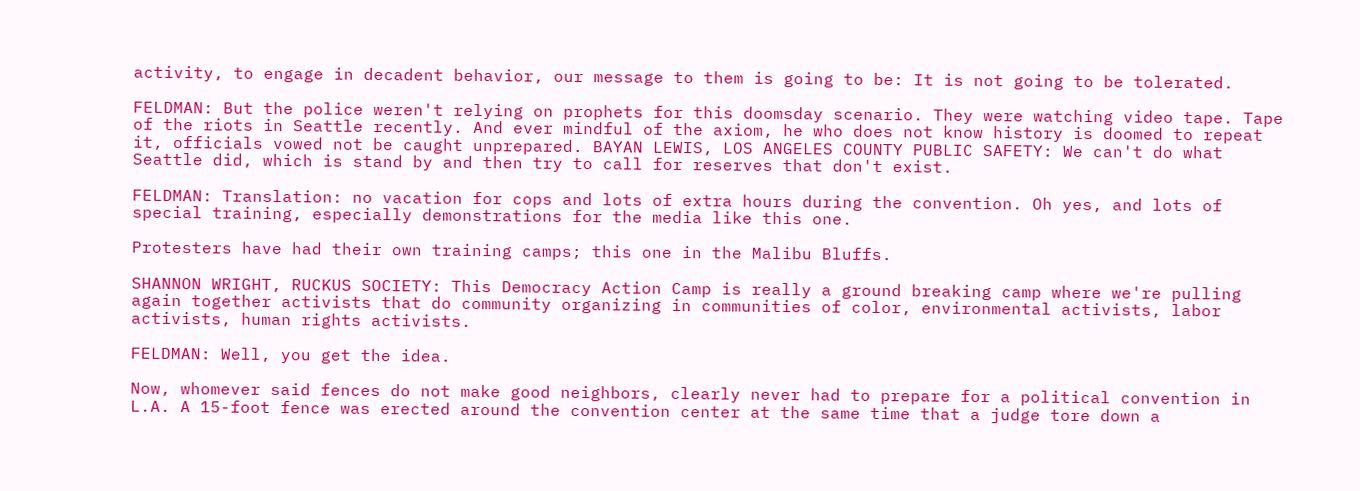activity, to engage in decadent behavior, our message to them is going to be: It is not going to be tolerated.

FELDMAN: But the police weren't relying on prophets for this doomsday scenario. They were watching video tape. Tape of the riots in Seattle recently. And ever mindful of the axiom, he who does not know history is doomed to repeat it, officials vowed not be caught unprepared. BAYAN LEWIS, LOS ANGELES COUNTY PUBLIC SAFETY: We can't do what Seattle did, which is stand by and then try to call for reserves that don't exist.

FELDMAN: Translation: no vacation for cops and lots of extra hours during the convention. Oh yes, and lots of special training, especially demonstrations for the media like this one.

Protesters have had their own training camps; this one in the Malibu Bluffs.

SHANNON WRIGHT, RUCKUS SOCIETY: This Democracy Action Camp is really a ground breaking camp where we're pulling again together activists that do community organizing in communities of color, environmental activists, labor activists, human rights activists.

FELDMAN: Well, you get the idea.

Now, whomever said fences do not make good neighbors, clearly never had to prepare for a political convention in L.A. A 15-foot fence was erected around the convention center at the same time that a judge tore down a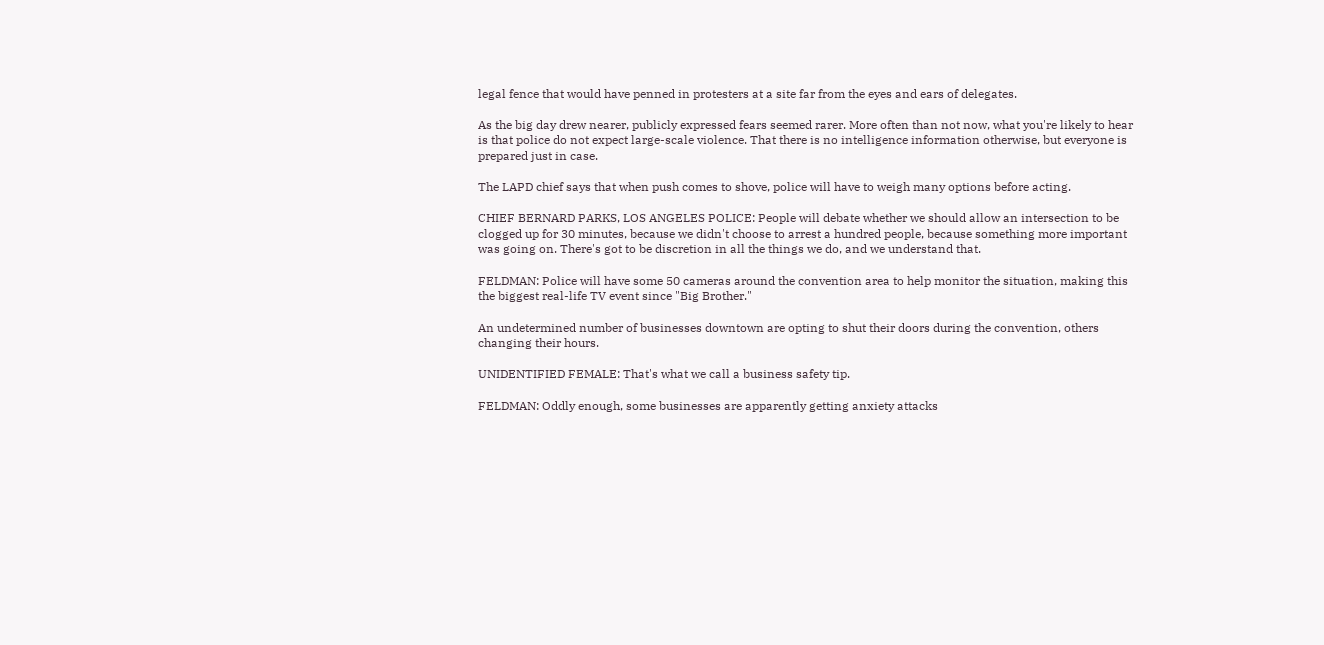legal fence that would have penned in protesters at a site far from the eyes and ears of delegates.

As the big day drew nearer, publicly expressed fears seemed rarer. More often than not now, what you're likely to hear is that police do not expect large-scale violence. That there is no intelligence information otherwise, but everyone is prepared just in case.

The LAPD chief says that when push comes to shove, police will have to weigh many options before acting.

CHIEF BERNARD PARKS, LOS ANGELES POLICE: People will debate whether we should allow an intersection to be clogged up for 30 minutes, because we didn't choose to arrest a hundred people, because something more important was going on. There's got to be discretion in all the things we do, and we understand that.

FELDMAN: Police will have some 50 cameras around the convention area to help monitor the situation, making this the biggest real-life TV event since "Big Brother."

An undetermined number of businesses downtown are opting to shut their doors during the convention, others changing their hours.

UNIDENTIFIED FEMALE: That's what we call a business safety tip.

FELDMAN: Oddly enough, some businesses are apparently getting anxiety attacks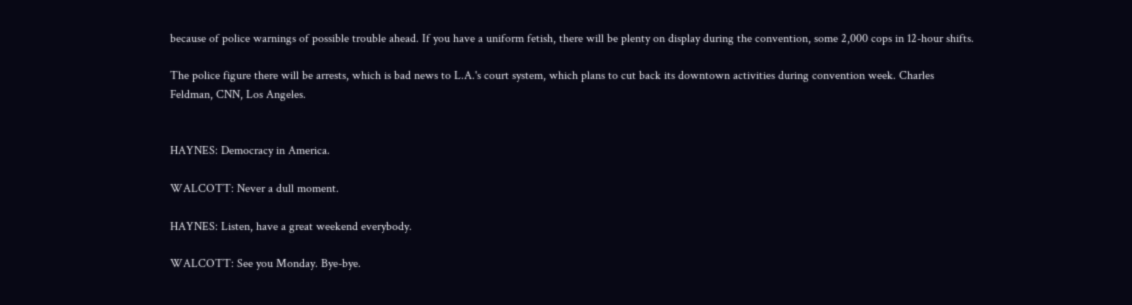because of police warnings of possible trouble ahead. If you have a uniform fetish, there will be plenty on display during the convention, some 2,000 cops in 12-hour shifts.

The police figure there will be arrests, which is bad news to L.A.'s court system, which plans to cut back its downtown activities during convention week. Charles Feldman, CNN, Los Angeles.


HAYNES: Democracy in America.

WALCOTT: Never a dull moment.

HAYNES: Listen, have a great weekend everybody.

WALCOTT: See you Monday. Bye-bye.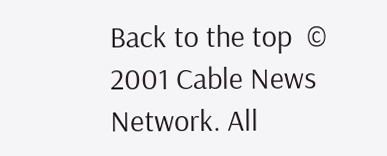Back to the top  © 2001 Cable News Network. All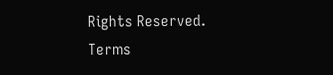Rights Reserved.
Terms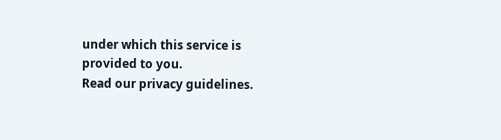under which this service is provided to you.
Read our privacy guidelines.